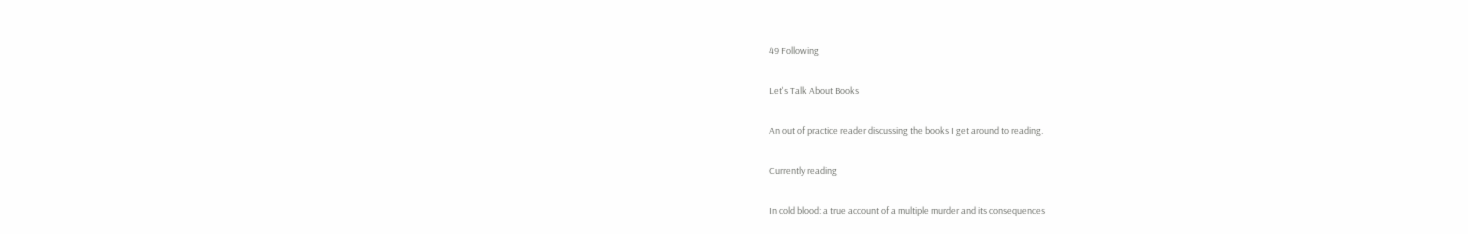49 Following

Let's Talk About Books

An out of practice reader discussing the books I get around to reading.

Currently reading

In cold blood: a true account of a multiple murder and its consequences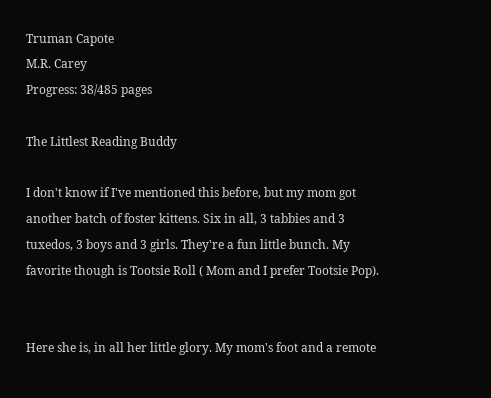Truman Capote
M.R. Carey
Progress: 38/485 pages

The Littlest Reading Buddy

I don't know if I've mentioned this before, but my mom got another batch of foster kittens. Six in all, 3 tabbies and 3 tuxedos, 3 boys and 3 girls. They're a fun little bunch. My favorite though is Tootsie Roll ( Mom and I prefer Tootsie Pop).


Here she is, in all her little glory. My mom's foot and a remote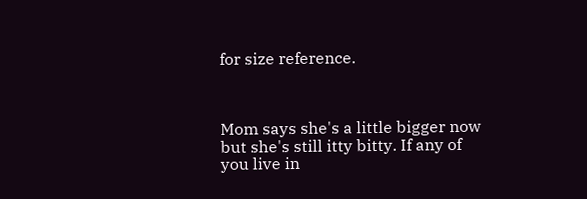for size reference.



Mom says she's a little bigger now but she's still itty bitty. If any of you live in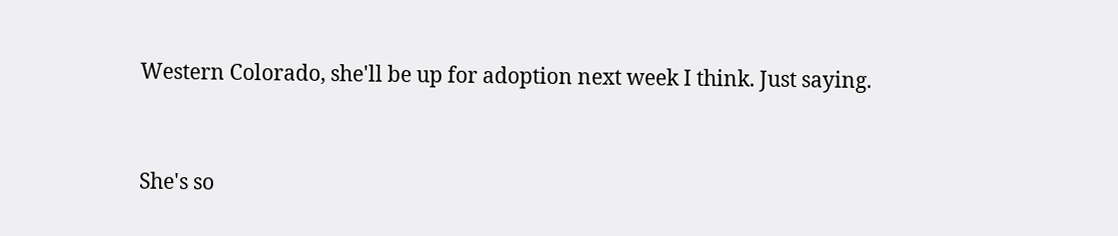Western Colorado, she'll be up for adoption next week I think. Just saying.


She's so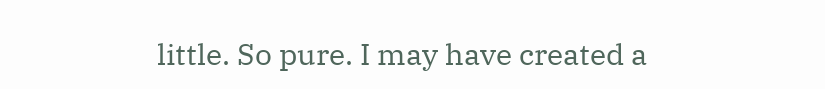little. So pure. I may have created a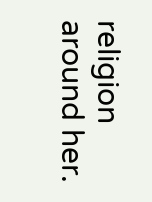religion around her.